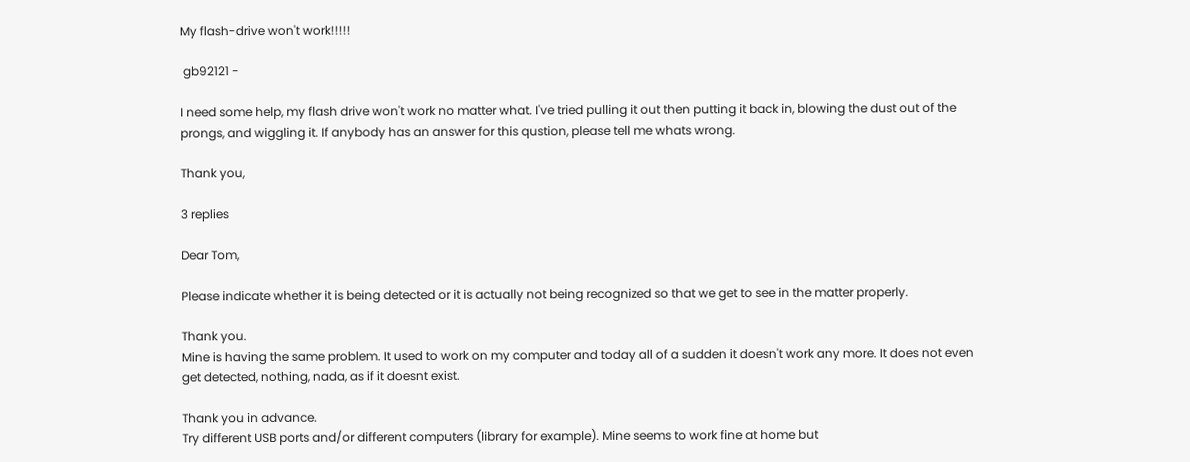My flash-drive won't work!!!!!

 gb92121 -

I need some help, my flash drive won't work no matter what. I've tried pulling it out then putting it back in, blowing the dust out of the prongs, and wiggling it. If anybody has an answer for this qustion, please tell me whats wrong.

Thank you,

3 replies

Dear Tom,

Please indicate whether it is being detected or it is actually not being recognized so that we get to see in the matter properly.

Thank you.
Mine is having the same problem. It used to work on my computer and today all of a sudden it doesn't work any more. It does not even get detected, nothing, nada, as if it doesnt exist.

Thank you in advance.
Try different USB ports and/or different computers (library for example). Mine seems to work fine at home but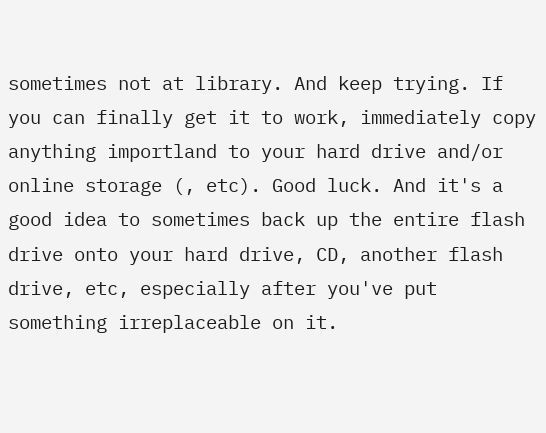sometimes not at library. And keep trying. If you can finally get it to work, immediately copy anything importland to your hard drive and/or online storage (, etc). Good luck. And it's a good idea to sometimes back up the entire flash drive onto your hard drive, CD, another flash drive, etc, especially after you've put something irreplaceable on it.